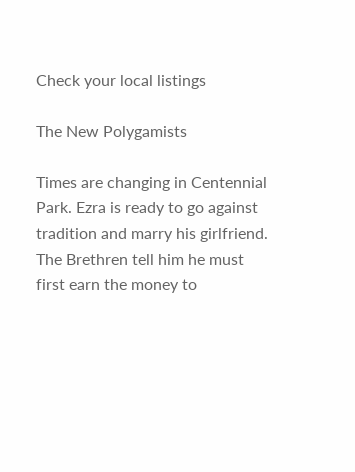Check your local listings

The New Polygamists

Times are changing in Centennial Park. Ezra is ready to go against tradition and marry his girlfriend. The Brethren tell him he must first earn the money to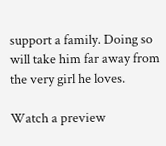support a family. Doing so will take him far away from the very girl he loves.

Watch a preview